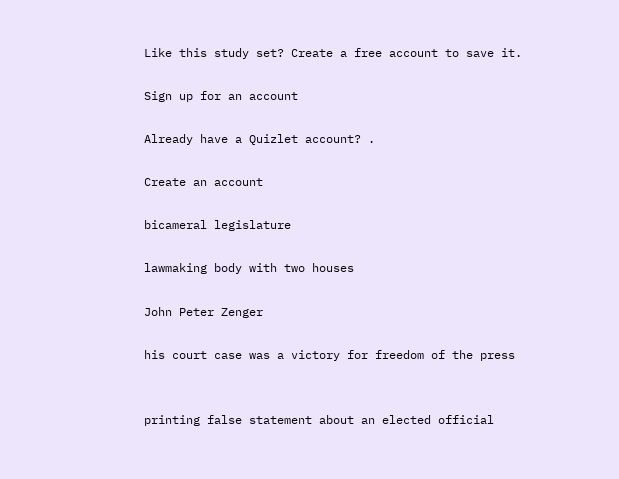Like this study set? Create a free account to save it.

Sign up for an account

Already have a Quizlet account? .

Create an account

bicameral legislature

lawmaking body with two houses

John Peter Zenger

his court case was a victory for freedom of the press


printing false statement about an elected official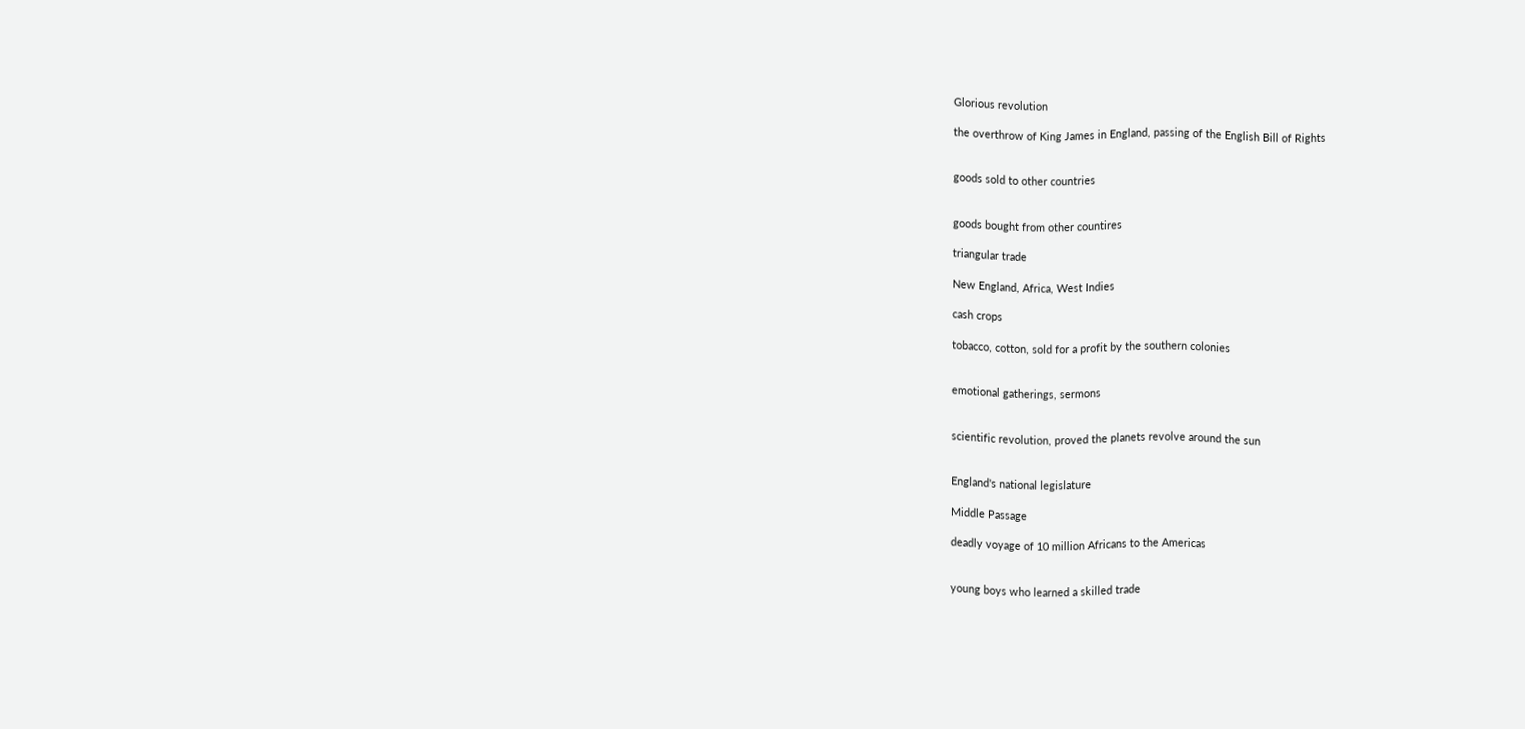Glorious revolution

the overthrow of King James in England, passing of the English Bill of Rights


goods sold to other countries


goods bought from other countires

triangular trade

New England, Africa, West Indies

cash crops

tobacco, cotton, sold for a profit by the southern colonies


emotional gatherings, sermons


scientific revolution, proved the planets revolve around the sun


England's national legislature

Middle Passage

deadly voyage of 10 million Africans to the Americas


young boys who learned a skilled trade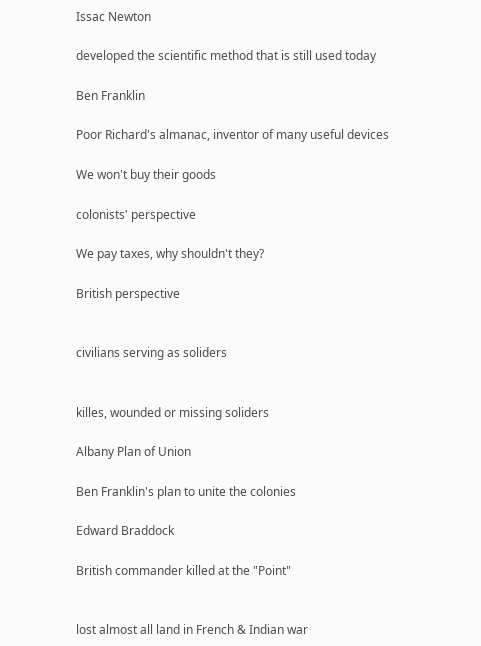Issac Newton

developed the scientific method that is still used today

Ben Franklin

Poor Richard's almanac, inventor of many useful devices

We won't buy their goods

colonists' perspective

We pay taxes, why shouldn't they?

British perspective


civilians serving as soliders


killes, wounded or missing soliders

Albany Plan of Union

Ben Franklin's plan to unite the colonies

Edward Braddock

British commander killed at the "Point"


lost almost all land in French & Indian war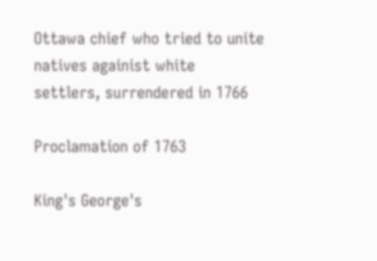Ottawa chief who tried to unite natives againist white settlers, surrendered in 1766

Proclamation of 1763

King's George's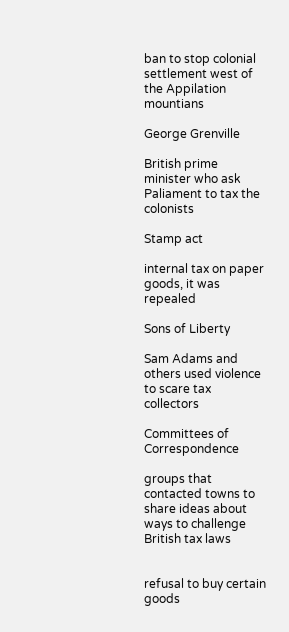ban to stop colonial settlement west of the Appilation mountians

George Grenville

British prime minister who ask Paliament to tax the colonists

Stamp act

internal tax on paper goods, it was repealed

Sons of Liberty

Sam Adams and others used violence to scare tax collectors

Committees of Correspondence

groups that contacted towns to share ideas about ways to challenge British tax laws


refusal to buy certain goods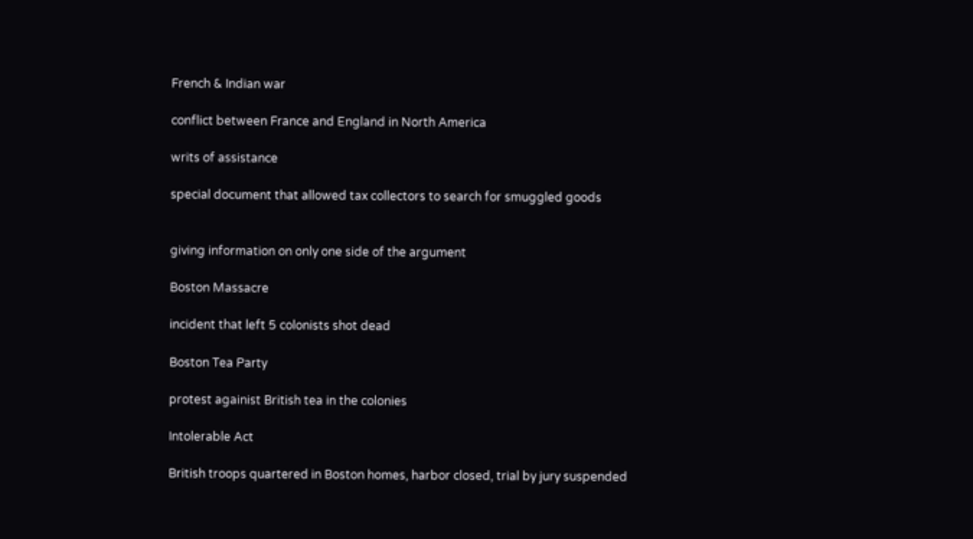French & Indian war

conflict between France and England in North America

writs of assistance

special document that allowed tax collectors to search for smuggled goods


giving information on only one side of the argument

Boston Massacre

incident that left 5 colonists shot dead

Boston Tea Party

protest againist British tea in the colonies

Intolerable Act

British troops quartered in Boston homes, harbor closed, trial by jury suspended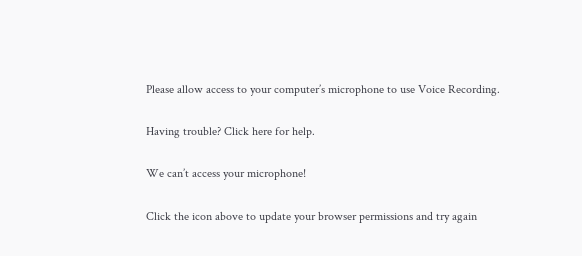Please allow access to your computer’s microphone to use Voice Recording.

Having trouble? Click here for help.

We can’t access your microphone!

Click the icon above to update your browser permissions and try again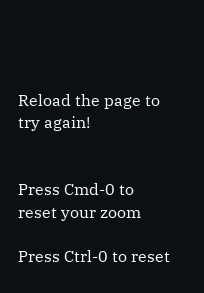Reload the page to try again!


Press Cmd-0 to reset your zoom

Press Ctrl-0 to reset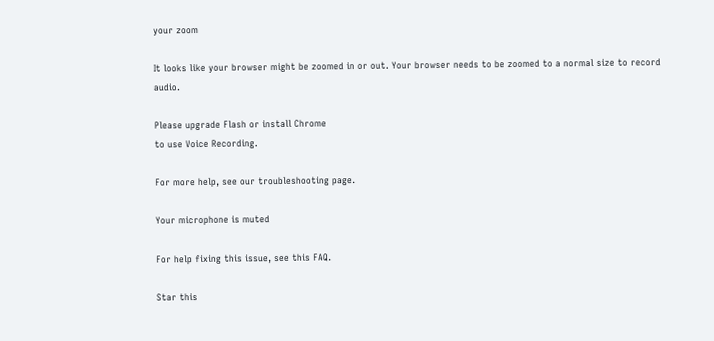your zoom

It looks like your browser might be zoomed in or out. Your browser needs to be zoomed to a normal size to record audio.

Please upgrade Flash or install Chrome
to use Voice Recording.

For more help, see our troubleshooting page.

Your microphone is muted

For help fixing this issue, see this FAQ.

Star this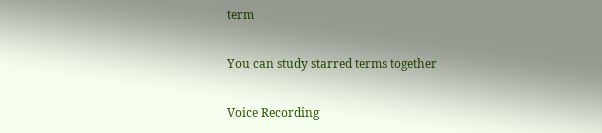term

You can study starred terms together

Voice Recording